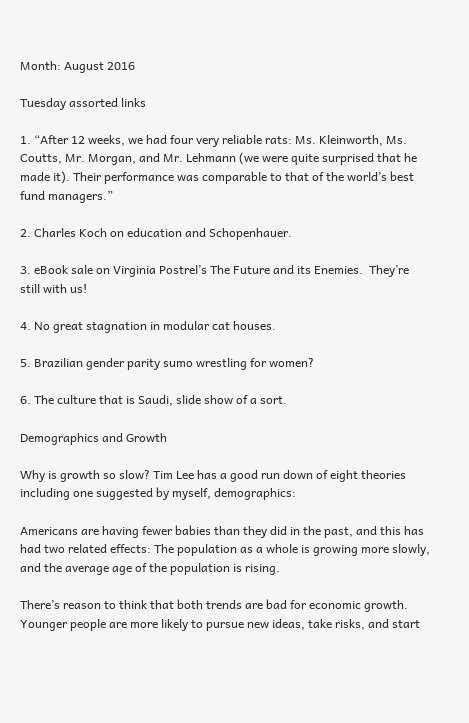Month: August 2016

Tuesday assorted links

1. “After 12 weeks, we had four very reliable rats: Ms. Kleinworth, Ms. Coutts, Mr. Morgan, and Mr. Lehmann (we were quite surprised that he made it). Their performance was comparable to that of the world’s best fund managers.”

2. Charles Koch on education and Schopenhauer.

3. eBook sale on Virginia Postrel’s The Future and its Enemies.  They’re still with us!

4. No great stagnation in modular cat houses.

5. Brazilian gender parity sumo wrestling for women?

6. The culture that is Saudi, slide show of a sort.

Demographics and Growth

Why is growth so slow? Tim Lee has a good run down of eight theories including one suggested by myself, demographics:

Americans are having fewer babies than they did in the past, and this has had two related effects: The population as a whole is growing more slowly, and the average age of the population is rising.

There’s reason to think that both trends are bad for economic growth. Younger people are more likely to pursue new ideas, take risks, and start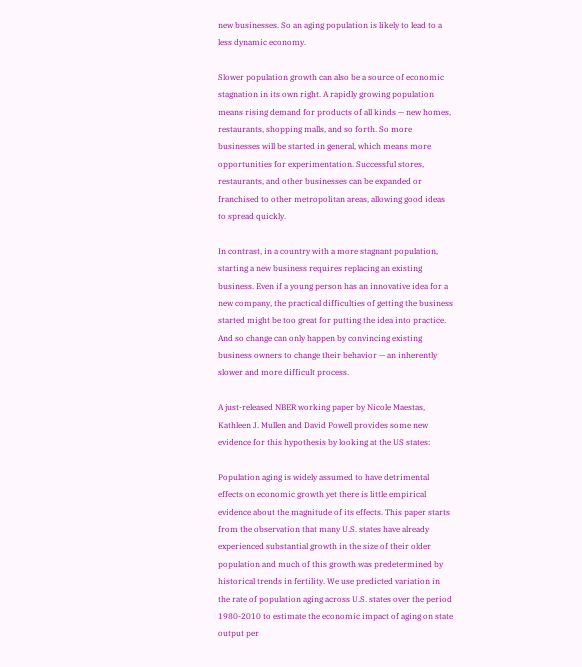new businesses. So an aging population is likely to lead to a less dynamic economy.

Slower population growth can also be a source of economic stagnation in its own right. A rapidly growing population means rising demand for products of all kinds — new homes, restaurants, shopping malls, and so forth. So more businesses will be started in general, which means more opportunities for experimentation. Successful stores, restaurants, and other businesses can be expanded or franchised to other metropolitan areas, allowing good ideas to spread quickly.

In contrast, in a country with a more stagnant population, starting a new business requires replacing an existing business. Even if a young person has an innovative idea for a new company, the practical difficulties of getting the business started might be too great for putting the idea into practice. And so change can only happen by convincing existing business owners to change their behavior — an inherently slower and more difficult process.

A just-released NBER working paper by Nicole Maestas, Kathleen J. Mullen and David Powell provides some new evidence for this hypothesis by looking at the US states:

Population aging is widely assumed to have detrimental effects on economic growth yet there is little empirical evidence about the magnitude of its effects. This paper starts from the observation that many U.S. states have already experienced substantial growth in the size of their older population and much of this growth was predetermined by historical trends in fertility. We use predicted variation in the rate of population aging across U.S. states over the period 1980-2010 to estimate the economic impact of aging on state output per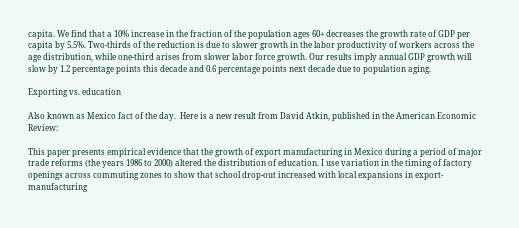capita. We find that a 10% increase in the fraction of the population ages 60+ decreases the growth rate of GDP per capita by 5.5%. Two-thirds of the reduction is due to slower growth in the labor productivity of workers across the age distribution, while one-third arises from slower labor force growth. Our results imply annual GDP growth will slow by 1.2 percentage points this decade and 0.6 percentage points next decade due to population aging.

Exporting vs. education

Also known as Mexico fact of the day.  Here is a new result from David Atkin, published in the American Economic Review:

This paper presents empirical evidence that the growth of export manufacturing in Mexico during a period of major trade reforms (the years 1986 to 2000) altered the distribution of education. I use variation in the timing of factory openings across commuting zones to show that school drop-out increased with local expansions in export-manufacturing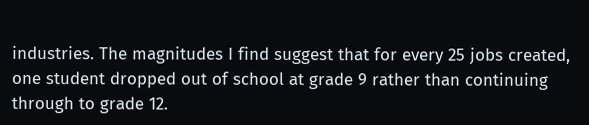industries. The magnitudes I find suggest that for every 25 jobs created, one student dropped out of school at grade 9 rather than continuing through to grade 12.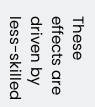These effects are driven by less-skilled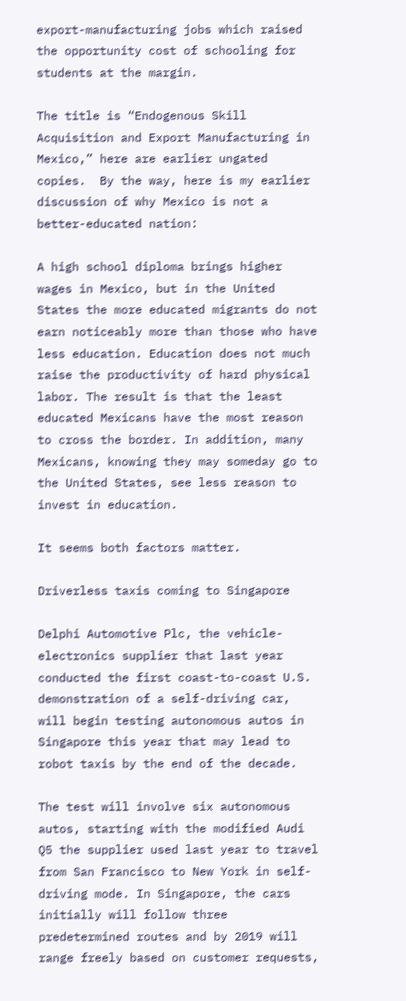export-manufacturing jobs which raised the opportunity cost of schooling for students at the margin.

The title is “Endogenous Skill Acquisition and Export Manufacturing in Mexico,” here are earlier ungated copies.  By the way, here is my earlier discussion of why Mexico is not a better-educated nation:

A high school diploma brings higher wages in Mexico, but in the United States the more educated migrants do not earn noticeably more than those who have less education. Education does not much raise the productivity of hard physical labor. The result is that the least educated Mexicans have the most reason to cross the border. In addition, many Mexicans, knowing they may someday go to the United States, see less reason to invest in education.

It seems both factors matter.

Driverless taxis coming to Singapore

Delphi Automotive Plc, the vehicle-electronics supplier that last year conducted the first coast-to-coast U.S. demonstration of a self-driving car, will begin testing autonomous autos in Singapore this year that may lead to robot taxis by the end of the decade.

The test will involve six autonomous autos, starting with the modified Audi Q5 the supplier used last year to travel from San Francisco to New York in self-driving mode. In Singapore, the cars initially will follow three predetermined routes and by 2019 will range freely based on customer requests,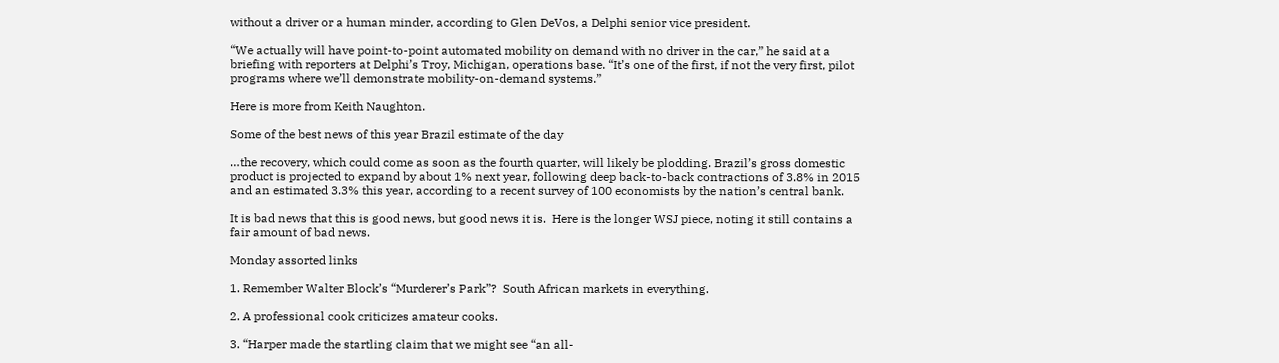without a driver or a human minder, according to Glen DeVos, a Delphi senior vice president.

“We actually will have point-to-point automated mobility on demand with no driver in the car,” he said at a briefing with reporters at Delphi’s Troy, Michigan, operations base. “It’s one of the first, if not the very first, pilot programs where we’ll demonstrate mobility-on-demand systems.”

Here is more from Keith Naughton.

Some of the best news of this year Brazil estimate of the day

…the recovery, which could come as soon as the fourth quarter, will likely be plodding. Brazil’s gross domestic product is projected to expand by about 1% next year, following deep back-to-back contractions of 3.8% in 2015 and an estimated 3.3% this year, according to a recent survey of 100 economists by the nation’s central bank.

It is bad news that this is good news, but good news it is.  Here is the longer WSJ piece, noting it still contains a fair amount of bad news.

Monday assorted links

1. Remember Walter Block’s “Murderer’s Park”?  South African markets in everything.

2. A professional cook criticizes amateur cooks.

3. “Harper made the startling claim that we might see “an all-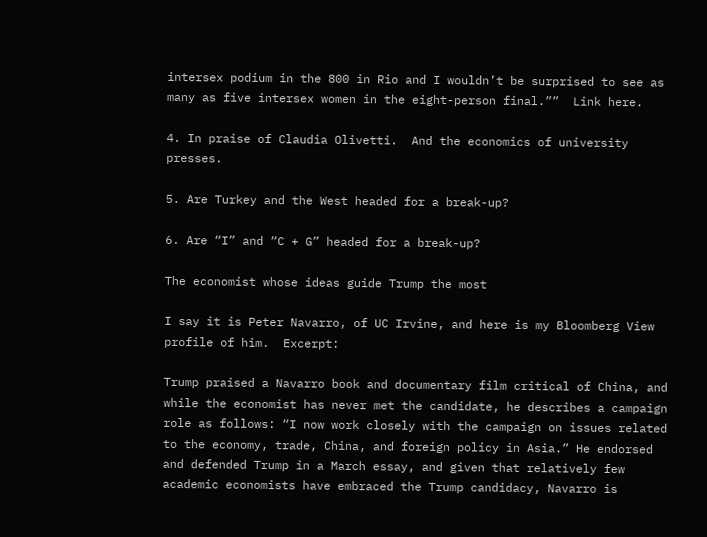intersex podium in the 800 in Rio and I wouldn’t be surprised to see as many as five intersex women in the eight-person final.””  Link here.

4. In praise of Claudia Olivetti.  And the economics of university presses.

5. Are Turkey and the West headed for a break-up?

6. Are “I” and “C + G” headed for a break-up?

The economist whose ideas guide Trump the most

I say it is Peter Navarro, of UC Irvine, and here is my Bloomberg View profile of him.  Excerpt:

Trump praised a Navarro book and documentary film critical of China, and while the economist has never met the candidate, he describes a campaign role as follows: “I now work closely with the campaign on issues related to the economy, trade, China, and foreign policy in Asia.” He endorsed and defended Trump in a March essay, and given that relatively few academic economists have embraced the Trump candidacy, Navarro is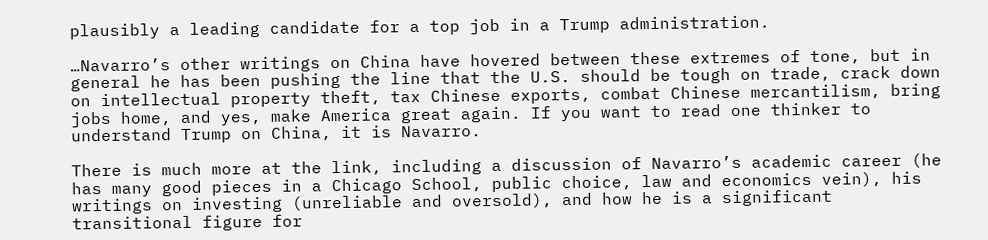plausibly a leading candidate for a top job in a Trump administration.

…Navarro’s other writings on China have hovered between these extremes of tone, but in general he has been pushing the line that the U.S. should be tough on trade, crack down on intellectual property theft, tax Chinese exports, combat Chinese mercantilism, bring jobs home, and yes, make America great again. If you want to read one thinker to understand Trump on China, it is Navarro.

There is much more at the link, including a discussion of Navarro’s academic career (he has many good pieces in a Chicago School, public choice, law and economics vein), his writings on investing (unreliable and oversold), and how he is a significant transitional figure for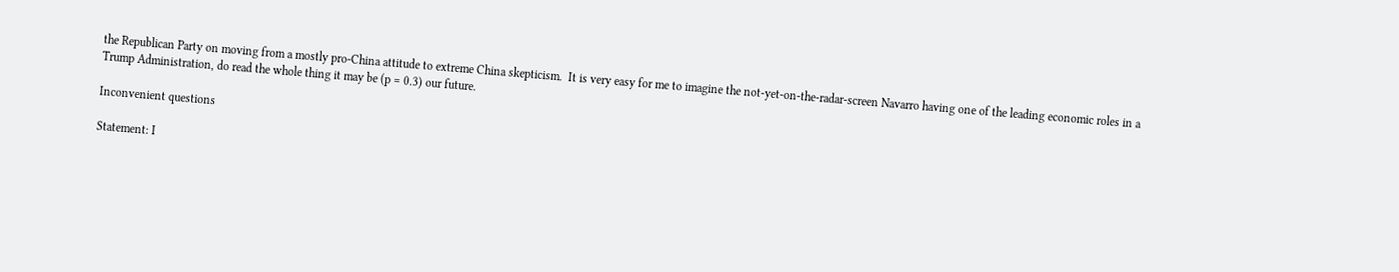the Republican Party on moving from a mostly pro-China attitude to extreme China skepticism.  It is very easy for me to imagine the not-yet-on-the-radar-screen Navarro having one of the leading economic roles in a Trump Administration, do read the whole thing it may be (p = 0.3) our future.

Inconvenient questions

Statement: I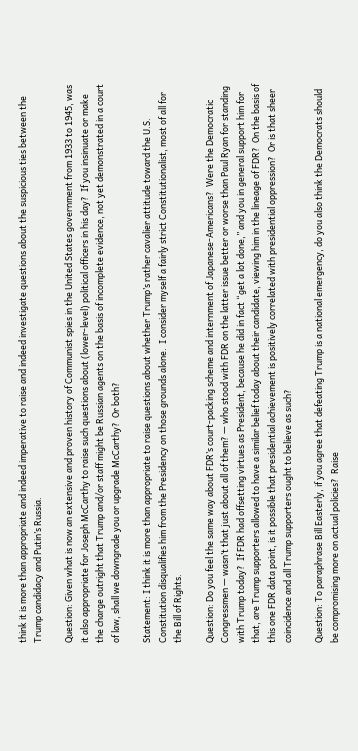think it is more than appropriate and indeed imperative to raise and indeed investigate questions about the suspicious ties between the Trump candidacy and Putin’s Russia.

Question: Given what is now an extensive and proven history of Communist spies in the United States government from 1933 to 1945, was it also appropriate for Joseph McCarthy to raise such questions about (lower-level) political officers in his day?  If you insinuate or make the charge outright that Trump and/or staff might be Russian agents on the basis of incomplete evidence, not yet demonstrated in a court of law, shall we downgrade you or upgrade McCarthy?  Or both?

Statement: I think it is more than appropriate to raise questions about whether Trump’s rather cavalier attitude toward the U.S. Constitution disqualifies him from the Presidency on those grounds alone.  I consider myself a fairly strict Constitutionalist, most of all for the Bill of Rights.

Question: Do you feel the same way about FDR’s court-packing scheme and internment of Japanese-Americans?  Were the Democratic Congressmen — wasn’t that just about all of them? — who stood with FDR on the latter issue better or worse than Paul Ryan for standing with Trump today?  If FDR had offsetting virtues as President, because he did in fact “get a lot done,” and you in general support him for that, are Trump supporters allowed to have a similar belief today about their candidate, viewing him in the lineage of FDR?  On the basis of this one FDR data point, is it possible that presidential achievement is positively correlated with presidential oppression?  Or is that sheer coincidence and all Trump supporters ought to believe as such?

Question: To paraphrase Bill Easterly, if you agree that defeating Trump is a national emergency, do you also think the Democrats should be compromising more on actual policies?  Raise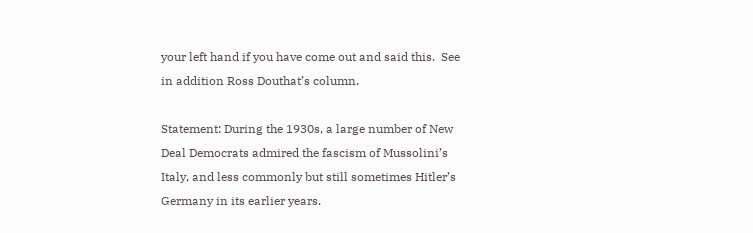your left hand if you have come out and said this.  See in addition Ross Douthat’s column.

Statement: During the 1930s, a large number of New Deal Democrats admired the fascism of Mussolini’s Italy, and less commonly but still sometimes Hitler’s Germany in its earlier years.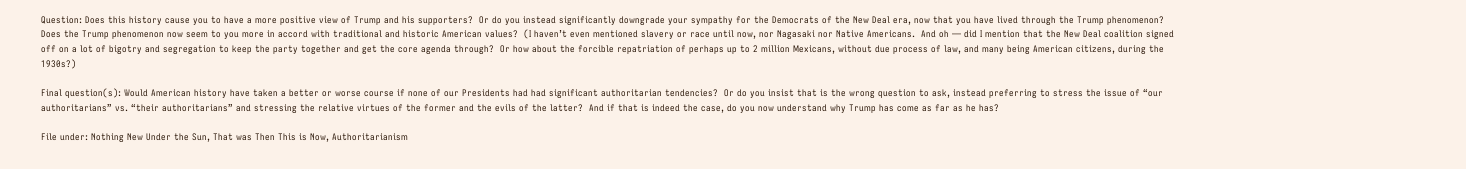Question: Does this history cause you to have a more positive view of Trump and his supporters?  Or do you instead significantly downgrade your sympathy for the Democrats of the New Deal era, now that you have lived through the Trump phenomenon?  Does the Trump phenomenon now seem to you more in accord with traditional and historic American values?  (I haven’t even mentioned slavery or race until now, nor Nagasaki nor Native Americans.  And oh — did I mention that the New Deal coalition signed off on a lot of bigotry and segregation to keep the party together and get the core agenda through?  Or how about the forcible repatriation of perhaps up to 2 million Mexicans, without due process of law, and many being American citizens, during the 1930s?)

Final question(s): Would American history have taken a better or worse course if none of our Presidents had had significant authoritarian tendencies?  Or do you insist that is the wrong question to ask, instead preferring to stress the issue of “our authoritarians” vs. “their authoritarians” and stressing the relative virtues of the former and the evils of the latter?  And if that is indeed the case, do you now understand why Trump has come as far as he has?

File under: Nothing New Under the Sun, That was Then This is Now, Authoritarianism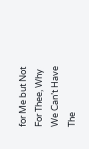for Me but Not For Thee, Why We Can’t Have The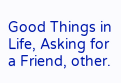Good Things in Life, Asking for a Friend, other.